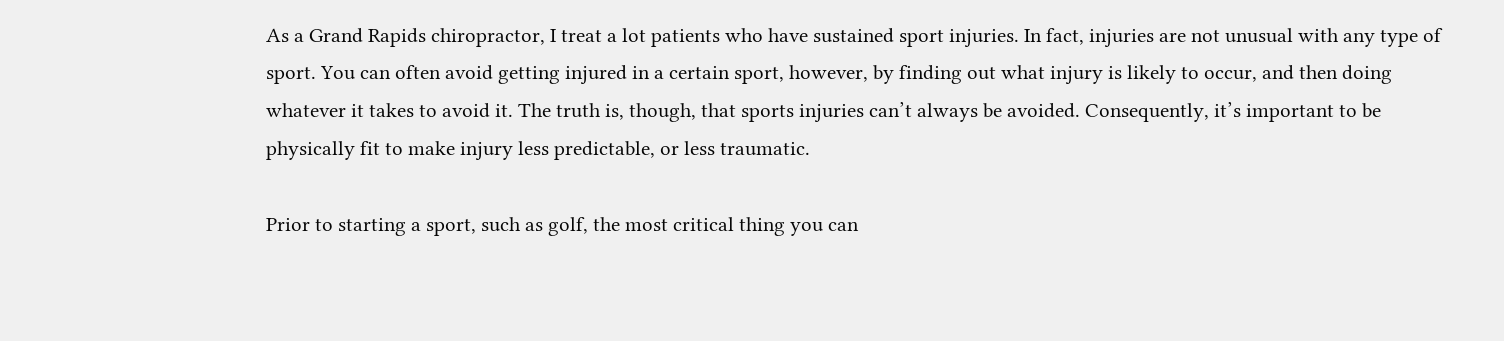As a Grand Rapids chiropractor, I treat a lot patients who have sustained sport injuries. In fact, injuries are not unusual with any type of sport. You can often avoid getting injured in a certain sport, however, by finding out what injury is likely to occur, and then doing whatever it takes to avoid it. The truth is, though, that sports injuries can’t always be avoided. Consequently, it’s important to be physically fit to make injury less predictable, or less traumatic.

Prior to starting a sport, such as golf, the most critical thing you can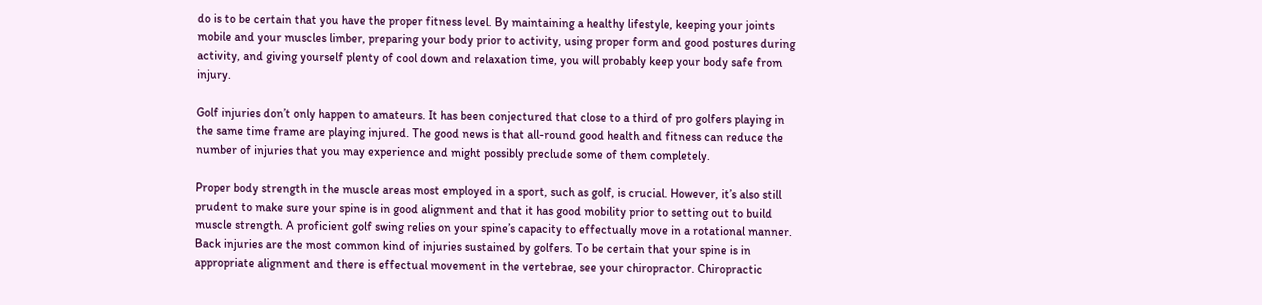do is to be certain that you have the proper fitness level. By maintaining a healthy lifestyle, keeping your joints mobile and your muscles limber, preparing your body prior to activity, using proper form and good postures during activity, and giving yourself plenty of cool down and relaxation time, you will probably keep your body safe from injury.

Golf injuries don’t only happen to amateurs. It has been conjectured that close to a third of pro golfers playing in the same time frame are playing injured. The good news is that all-round good health and fitness can reduce the number of injuries that you may experience and might possibly preclude some of them completely.

Proper body strength in the muscle areas most employed in a sport, such as golf, is crucial. However, it’s also still prudent to make sure your spine is in good alignment and that it has good mobility prior to setting out to build muscle strength. A proficient golf swing relies on your spine’s capacity to effectually move in a rotational manner. Back injuries are the most common kind of injuries sustained by golfers. To be certain that your spine is in appropriate alignment and there is effectual movement in the vertebrae, see your chiropractor. Chiropractic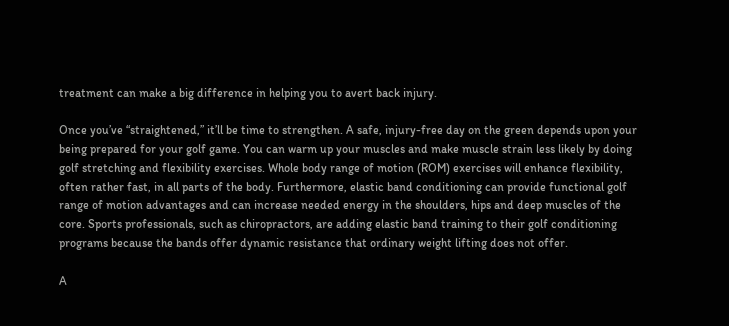treatment can make a big difference in helping you to avert back injury.

Once you’ve “straightened,” it’ll be time to strengthen. A safe, injury-free day on the green depends upon your being prepared for your golf game. You can warm up your muscles and make muscle strain less likely by doing golf stretching and flexibility exercises. Whole body range of motion (ROM) exercises will enhance flexibility, often rather fast, in all parts of the body. Furthermore, elastic band conditioning can provide functional golf range of motion advantages and can increase needed energy in the shoulders, hips and deep muscles of the core. Sports professionals, such as chiropractors, are adding elastic band training to their golf conditioning programs because the bands offer dynamic resistance that ordinary weight lifting does not offer.

A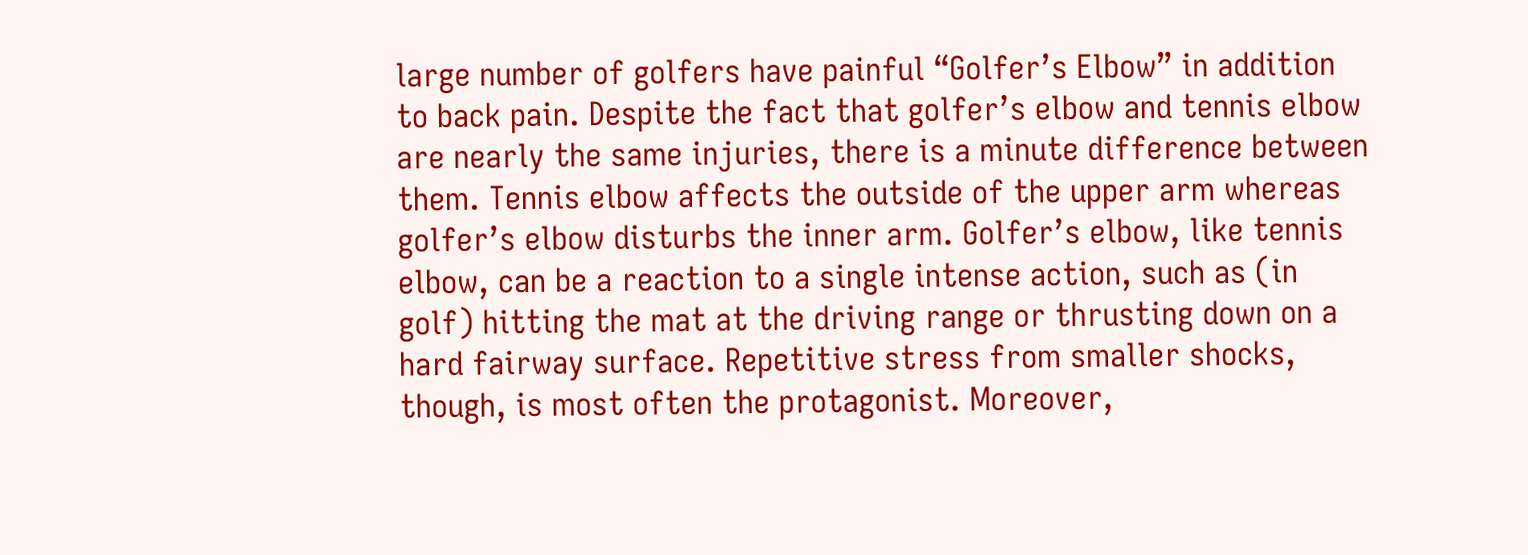large number of golfers have painful “Golfer’s Elbow” in addition to back pain. Despite the fact that golfer’s elbow and tennis elbow are nearly the same injuries, there is a minute difference between them. Tennis elbow affects the outside of the upper arm whereas golfer’s elbow disturbs the inner arm. Golfer’s elbow, like tennis elbow, can be a reaction to a single intense action, such as (in golf) hitting the mat at the driving range or thrusting down on a hard fairway surface. Repetitive stress from smaller shocks, though, is most often the protagonist. Moreover,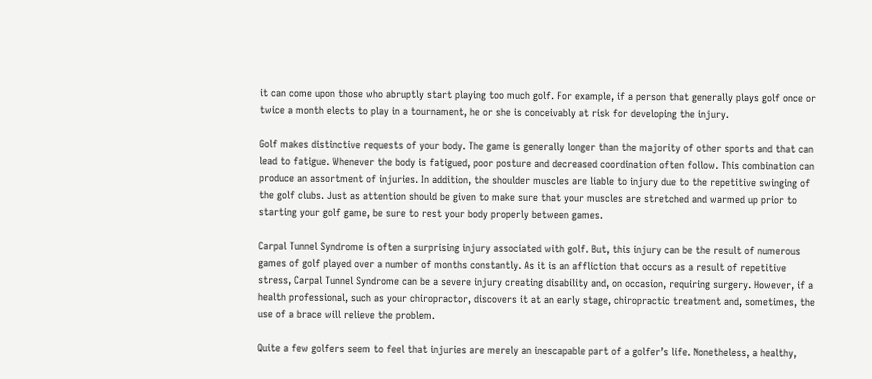it can come upon those who abruptly start playing too much golf. For example, if a person that generally plays golf once or twice a month elects to play in a tournament, he or she is conceivably at risk for developing the injury.

Golf makes distinctive requests of your body. The game is generally longer than the majority of other sports and that can lead to fatigue. Whenever the body is fatigued, poor posture and decreased coordination often follow. This combination can produce an assortment of injuries. In addition, the shoulder muscles are liable to injury due to the repetitive swinging of the golf clubs. Just as attention should be given to make sure that your muscles are stretched and warmed up prior to starting your golf game, be sure to rest your body properly between games.

Carpal Tunnel Syndrome is often a surprising injury associated with golf. But, this injury can be the result of numerous games of golf played over a number of months constantly. As it is an affliction that occurs as a result of repetitive stress, Carpal Tunnel Syndrome can be a severe injury creating disability and, on occasion, requiring surgery. However, if a health professional, such as your chiropractor, discovers it at an early stage, chiropractic treatment and, sometimes, the use of a brace will relieve the problem.

Quite a few golfers seem to feel that injuries are merely an inescapable part of a golfer’s life. Nonetheless, a healthy,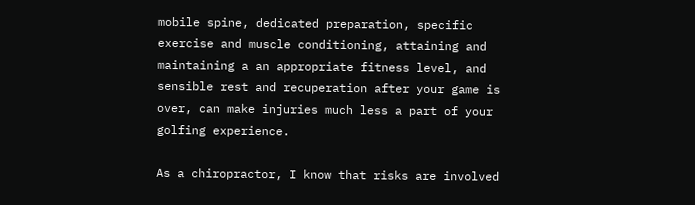mobile spine, dedicated preparation, specific exercise and muscle conditioning, attaining and maintaining a an appropriate fitness level, and sensible rest and recuperation after your game is over, can make injuries much less a part of your golfing experience.

As a chiropractor, I know that risks are involved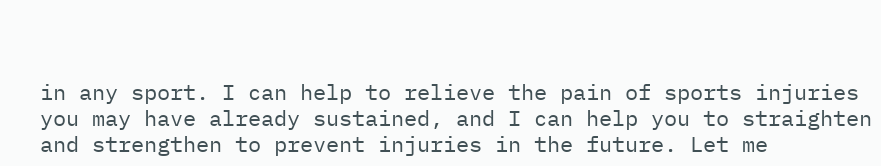in any sport. I can help to relieve the pain of sports injuries you may have already sustained, and I can help you to straighten and strengthen to prevent injuries in the future. Let me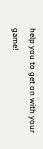help you to get on with your game!